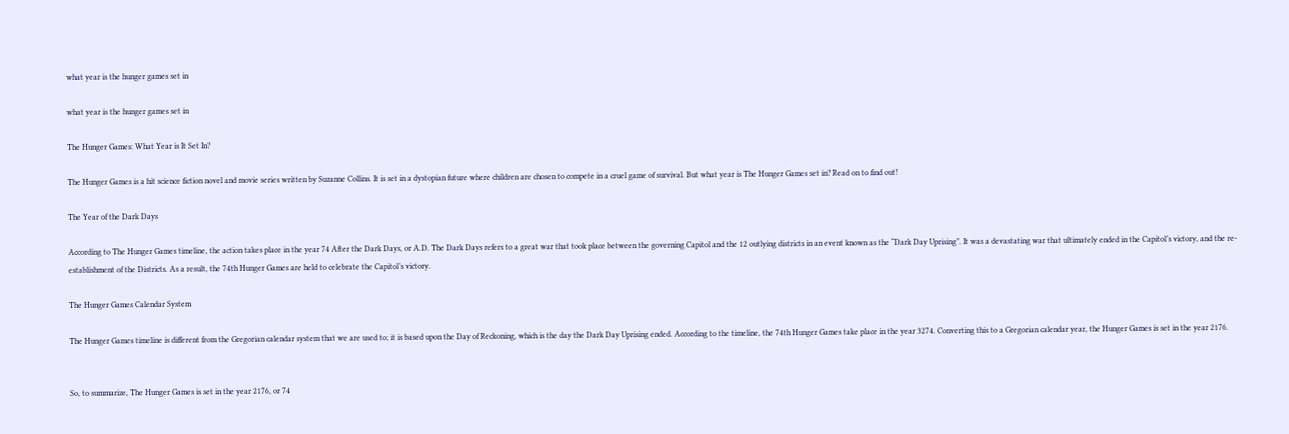what year is the hunger games set in

what year is the hunger games set in

The Hunger Games: What Year is It Set In?

The Hunger Games is a hit science fiction novel and movie series written by Suzanne Collins. It is set in a dystopian future where children are chosen to compete in a cruel game of survival. But what year is The Hunger Games set in? Read on to find out!

The Year of the Dark Days

According to The Hunger Games timeline, the action takes place in the year 74 After the Dark Days, or A.D. The Dark Days refers to a great war that took place between the governing Capitol and the 12 outlying districts in an event known as the “Dark Day Uprising”. It was a devastating war that ultimately ended in the Capitol’s victory, and the re-establishment of the Districts. As a result, the 74th Hunger Games are held to celebrate the Capitol’s victory.

The Hunger Games Calendar System

The Hunger Games timeline is different from the Gregorian calendar system that we are used to; it is based upon the Day of Reckoning, which is the day the Dark Day Uprising ended. According to the timeline, the 74th Hunger Games take place in the year 3274. Converting this to a Gregorian calendar year, the Hunger Games is set in the year 2176.


So, to summarize, The Hunger Games is set in the year 2176, or 74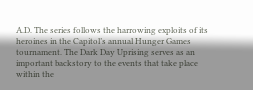A.D. The series follows the harrowing exploits of its heroines in the Capitol’s annual Hunger Games tournament. The Dark Day Uprising serves as an important backstory to the events that take place within the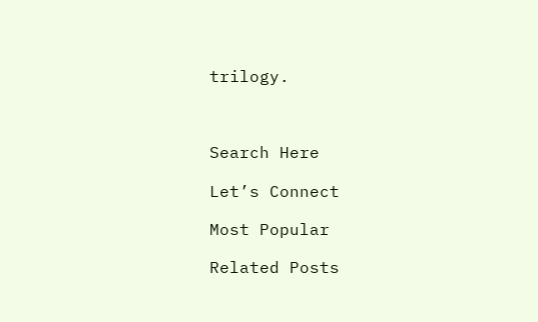trilogy.



Search Here

Let’s Connect

Most Popular

Related Posts